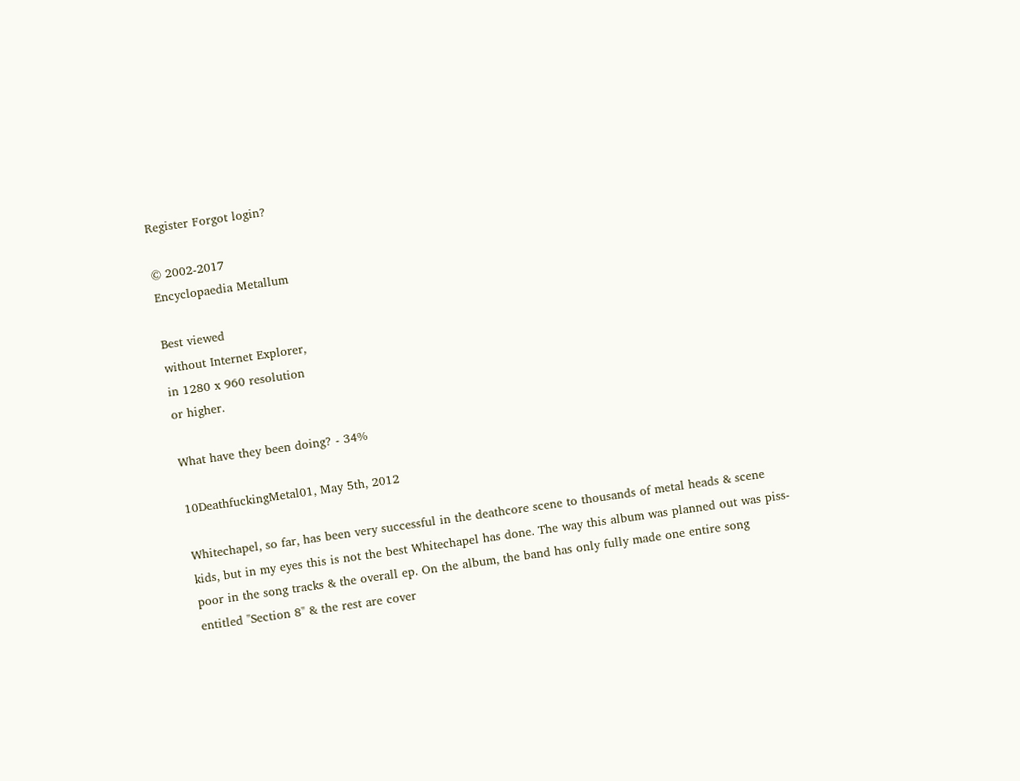Register Forgot login?

© 2002-2017
Encyclopaedia Metallum

Best viewed
without Internet Explorer,
in 1280 x 960 resolution
or higher.

What have they been doing? - 34%

10DeathfuckingMetal01, May 5th, 2012

Whitechapel, so far, has been very successful in the deathcore scene to thousands of metal heads & scene kids, but in my eyes this is not the best Whitechapel has done. The way this album was planned out was piss-poor in the song tracks & the overall ep. On the album, the band has only fully made one entire song entitled "Section 8" & the rest are cover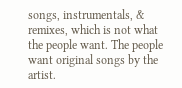songs, instrumentals, & remixes, which is not what the people want. The people want original songs by the artist.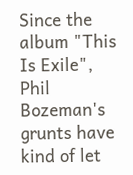Since the album "This Is Exile", Phil Bozeman's grunts have kind of let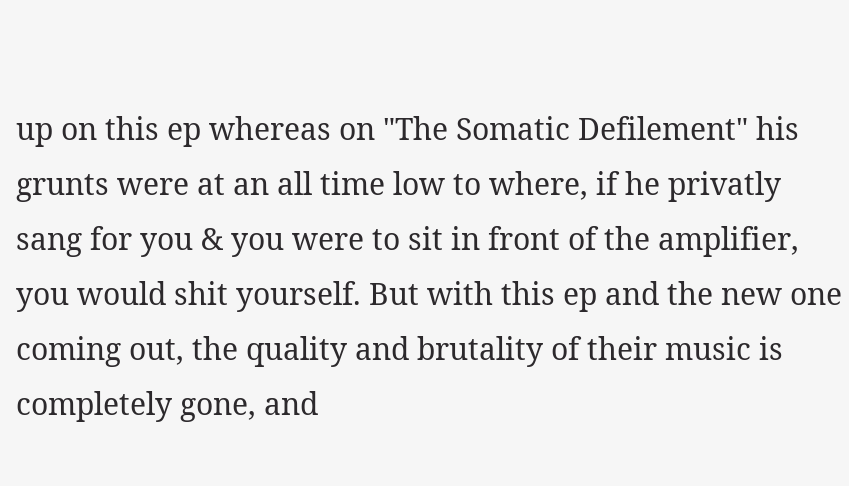up on this ep whereas on "The Somatic Defilement" his grunts were at an all time low to where, if he privatly sang for you & you were to sit in front of the amplifier, you would shit yourself. But with this ep and the new one coming out, the quality and brutality of their music is completely gone, and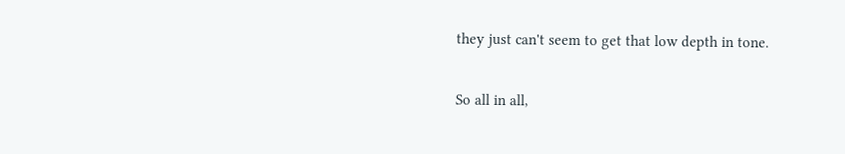they just can't seem to get that low depth in tone.

So all in all,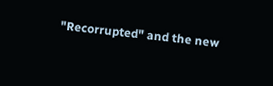"Recorrupted" and the new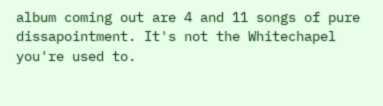album coming out are 4 and 11 songs of pure dissapointment. It's not the Whitechapel you're used to.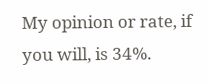My opinion or rate, if you will, is 34%.